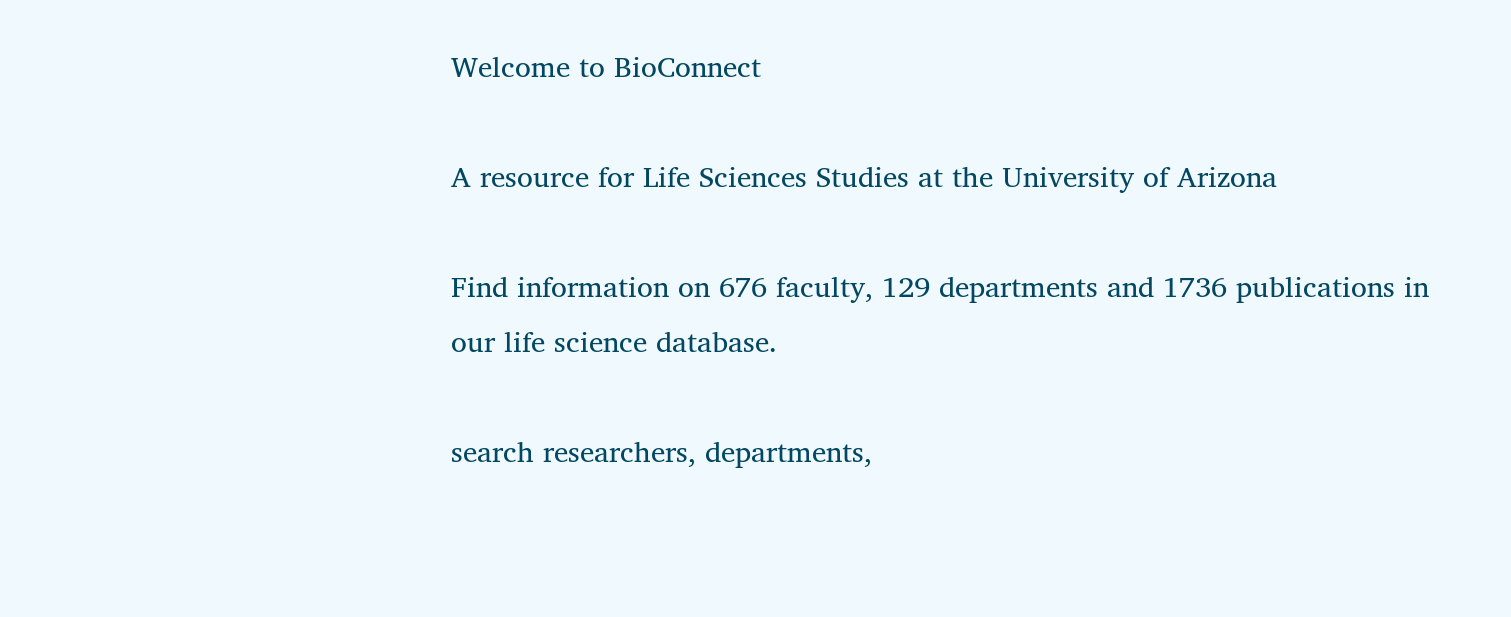Welcome to BioConnect

A resource for Life Sciences Studies at the University of Arizona

Find information on 676 faculty, 129 departments and 1736 publications in our life science database.

search researchers, departments,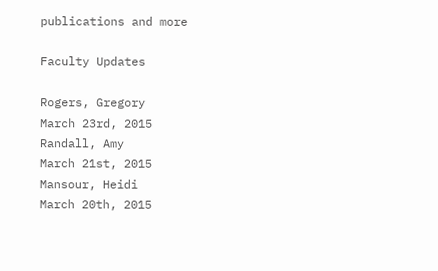publications and more

Faculty Updates

Rogers, Gregory
March 23rd, 2015
Randall, Amy
March 21st, 2015
Mansour, Heidi
March 20th, 2015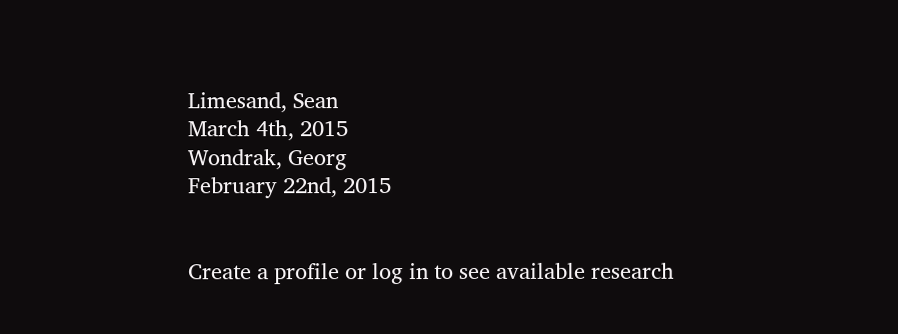Limesand, Sean
March 4th, 2015
Wondrak, Georg
February 22nd, 2015


Create a profile or log in to see available research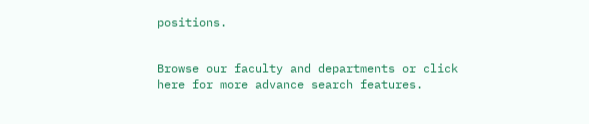positions.


Browse our faculty and departments or click here for more advance search features.